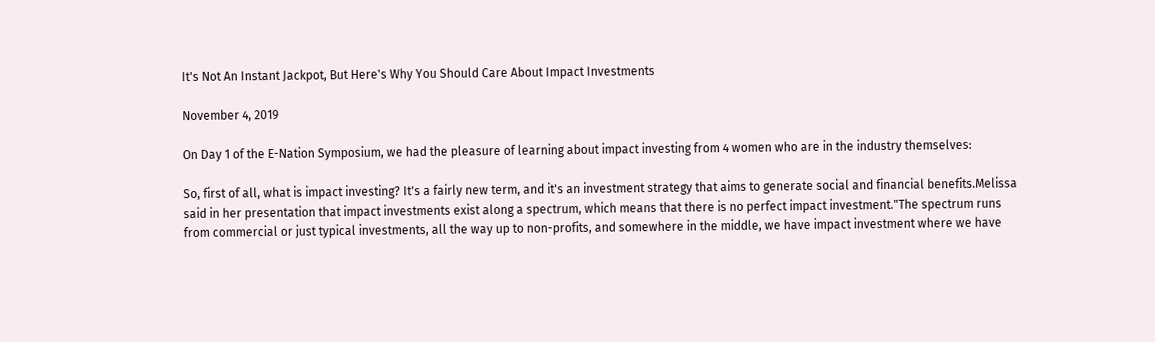It's Not An Instant Jackpot, But Here's Why You Should Care About Impact Investments

November 4, 2019

On Day 1 of the E-Nation Symposium, we had the pleasure of learning about impact investing from 4 women who are in the industry themselves:

So, first of all, what is impact investing? It's a fairly new term, and it's an investment strategy that aims to generate social and financial benefits.Melissa said in her presentation that impact investments exist along a spectrum, which means that there is no perfect impact investment."The spectrum runs from commercial or just typical investments, all the way up to non-profits, and somewhere in the middle, we have impact investment where we have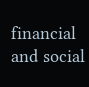financial and social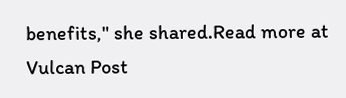benefits," she shared.Read more at Vulcan Post